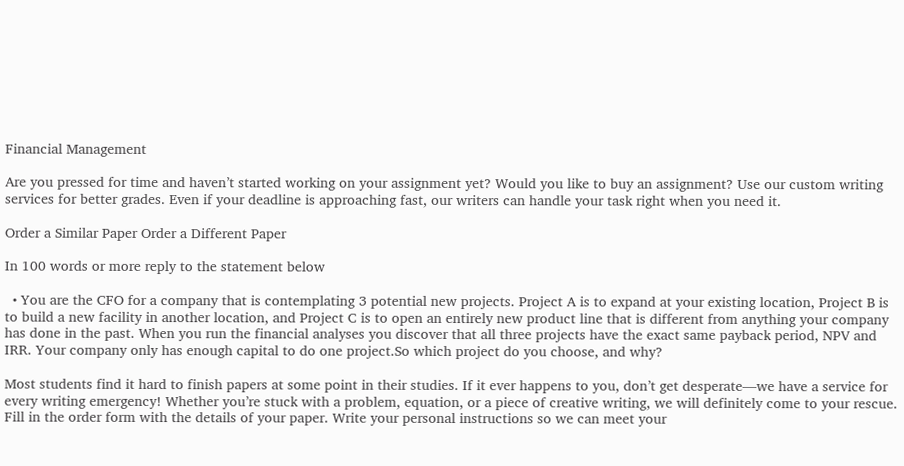Financial Management

Are you pressed for time and haven’t started working on your assignment yet? Would you like to buy an assignment? Use our custom writing services for better grades. Even if your deadline is approaching fast, our writers can handle your task right when you need it.

Order a Similar Paper Order a Different Paper

In 100 words or more reply to the statement below

  • You are the CFO for a company that is contemplating 3 potential new projects. Project A is to expand at your existing location, Project B is to build a new facility in another location, and Project C is to open an entirely new product line that is different from anything your company has done in the past. When you run the financial analyses you discover that all three projects have the exact same payback period, NPV and IRR. Your company only has enough capital to do one project.So which project do you choose, and why?

Most students find it hard to finish papers at some point in their studies. If it ever happens to you, don’t get desperate—we have a service for every writing emergency! Whether you’re stuck with a problem, equation, or a piece of creative writing, we will definitely come to your rescue. Fill in the order form with the details of your paper. Write your personal instructions so we can meet your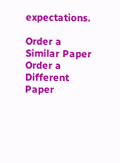expectations.

Order a Similar Paper Order a Different Paper